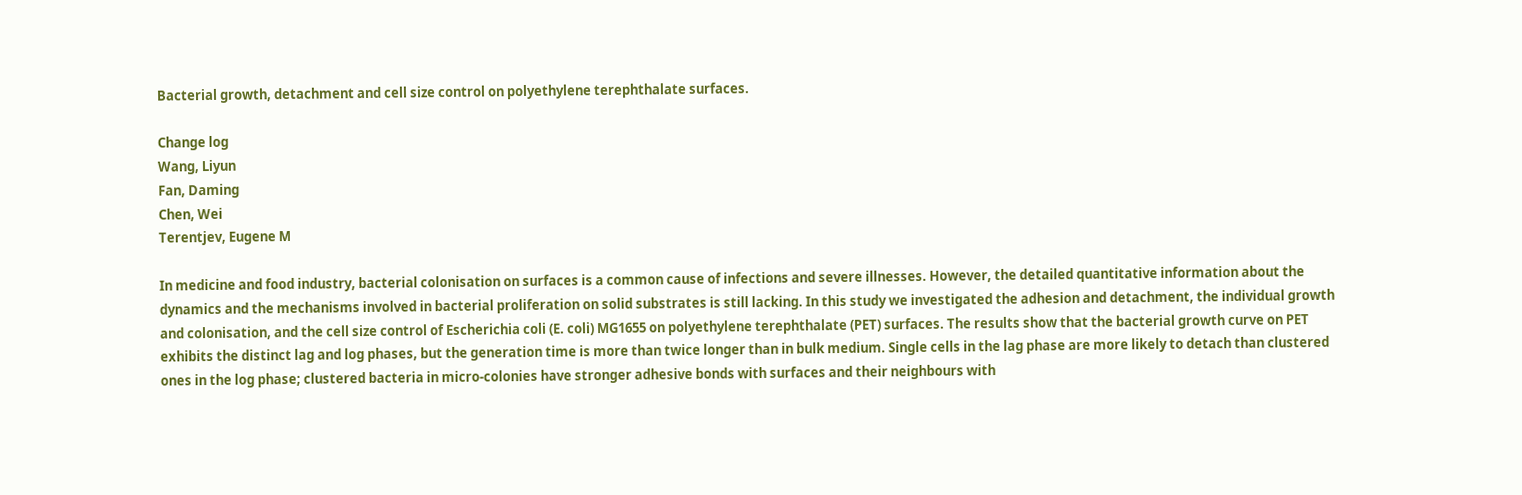Bacterial growth, detachment and cell size control on polyethylene terephthalate surfaces.

Change log
Wang, Liyun
Fan, Daming
Chen, Wei
Terentjev, Eugene M

In medicine and food industry, bacterial colonisation on surfaces is a common cause of infections and severe illnesses. However, the detailed quantitative information about the dynamics and the mechanisms involved in bacterial proliferation on solid substrates is still lacking. In this study we investigated the adhesion and detachment, the individual growth and colonisation, and the cell size control of Escherichia coli (E. coli) MG1655 on polyethylene terephthalate (PET) surfaces. The results show that the bacterial growth curve on PET exhibits the distinct lag and log phases, but the generation time is more than twice longer than in bulk medium. Single cells in the lag phase are more likely to detach than clustered ones in the log phase; clustered bacteria in micro-colonies have stronger adhesive bonds with surfaces and their neighbours with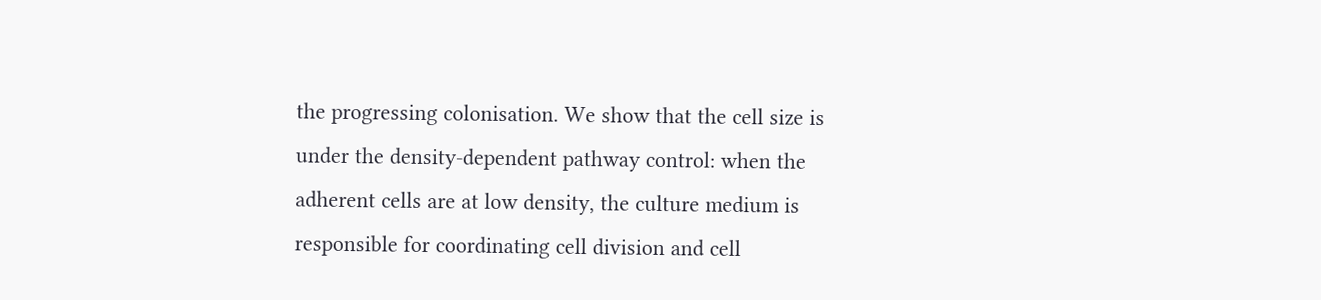the progressing colonisation. We show that the cell size is under the density-dependent pathway control: when the adherent cells are at low density, the culture medium is responsible for coordinating cell division and cell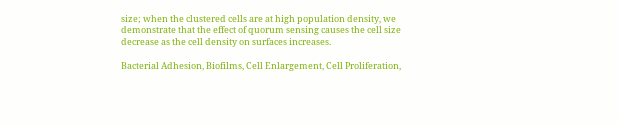size; when the clustered cells are at high population density, we demonstrate that the effect of quorum sensing causes the cell size decrease as the cell density on surfaces increases.

Bacterial Adhesion, Biofilms, Cell Enlargement, Cell Proliferation,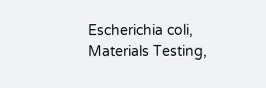Escherichia coli, Materials Testing,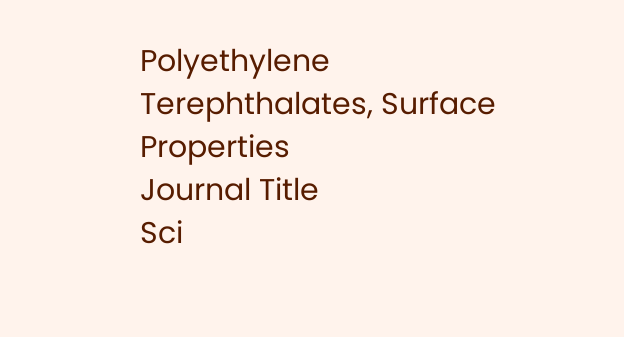Polyethylene Terephthalates, Surface Properties
Journal Title
Sci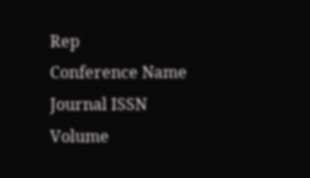Rep
Conference Name
Journal ISSN
Volume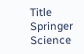Title
Springer Science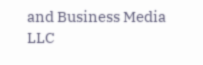and Business Media LLC